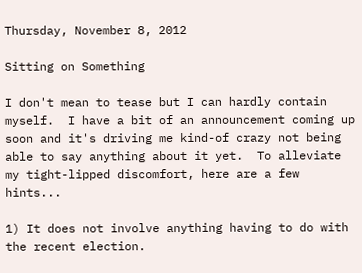Thursday, November 8, 2012

Sitting on Something

I don't mean to tease but I can hardly contain myself.  I have a bit of an announcement coming up soon and it's driving me kind-of crazy not being able to say anything about it yet.  To alleviate my tight-lipped discomfort, here are a few hints...

1) It does not involve anything having to do with the recent election.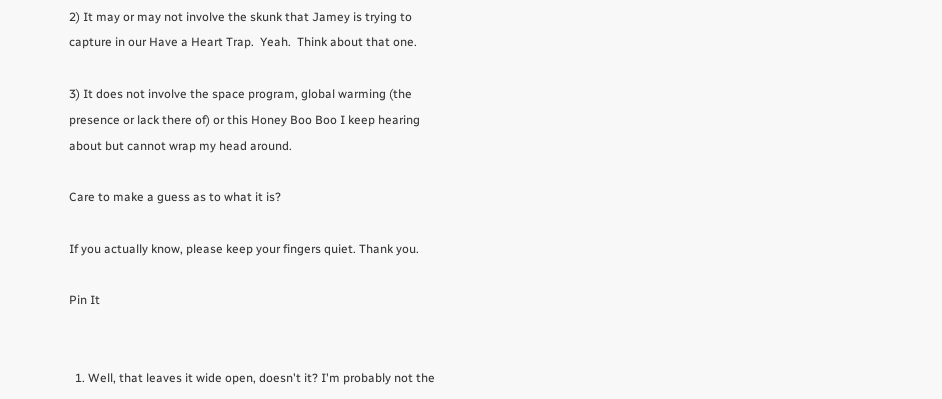2) It may or may not involve the skunk that Jamey is trying to capture in our Have a Heart Trap.  Yeah.  Think about that one.

3) It does not involve the space program, global warming (the presence or lack there of) or this Honey Boo Boo I keep hearing about but cannot wrap my head around.

Care to make a guess as to what it is?

If you actually know, please keep your fingers quiet. Thank you.

Pin It


  1. Well, that leaves it wide open, doesn't it? I'm probably not the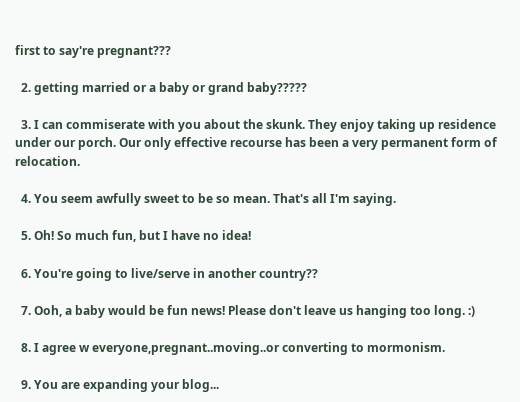first to say're pregnant???

  2. getting married or a baby or grand baby?????

  3. I can commiserate with you about the skunk. They enjoy taking up residence under our porch. Our only effective recourse has been a very permanent form of relocation.

  4. You seem awfully sweet to be so mean. That's all I'm saying.

  5. Oh! So much fun, but I have no idea!

  6. You're going to live/serve in another country??

  7. Ooh, a baby would be fun news! Please don't leave us hanging too long. :)

  8. I agree w everyone,pregnant..moving..or converting to mormonism.

  9. You are expanding your blog...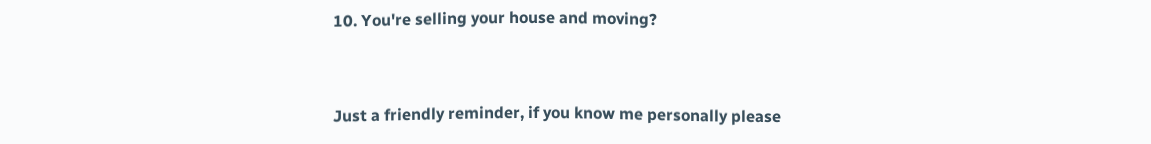10. You're selling your house and moving?


Just a friendly reminder, if you know me personally please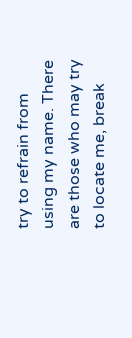try to refrain from using my name. There are those who may try to locate me, break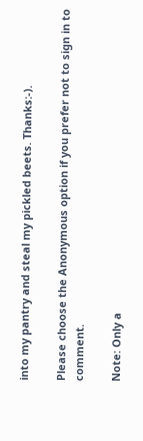into my pantry and steal my pickled beets. Thanks:-).

Please choose the Anonymous option if you prefer not to sign in to comment.

Note: Only a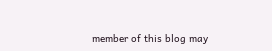member of this blog may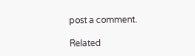post a comment.

Related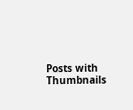Posts with Thumbnails